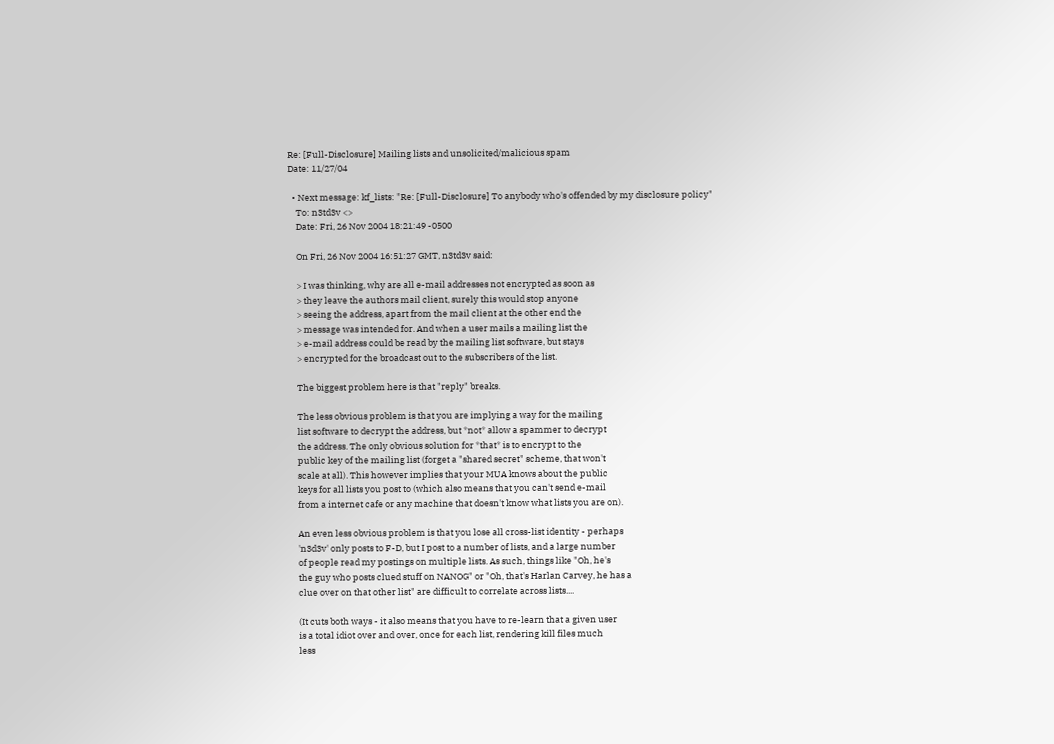Re: [Full-Disclosure] Mailing lists and unsolicited/malicious spam
Date: 11/27/04

  • Next message: kf_lists: "Re: [Full-Disclosure] To anybody who's offended by my disclosure policy"
    To: n3td3v <>
    Date: Fri, 26 Nov 2004 18:21:49 -0500

    On Fri, 26 Nov 2004 16:51:27 GMT, n3td3v said:

    > I was thinking, why are all e-mail addresses not encrypted as soon as
    > they leave the authors mail client, surely this would stop anyone
    > seeing the address, apart from the mail client at the other end the
    > message was intended for. And when a user mails a mailing list the
    > e-mail address could be read by the mailing list software, but stays
    > encrypted for the broadcast out to the subscribers of the list.

    The biggest problem here is that "reply" breaks.

    The less obvious problem is that you are implying a way for the mailing
    list software to decrypt the address, but *not* allow a spammer to decrypt
    the address. The only obvious solution for *that* is to encrypt to the
    public key of the mailing list (forget a "shared secret" scheme, that won't
    scale at all). This however implies that your MUA knows about the public
    keys for all lists you post to (which also means that you can't send e-mail
    from a internet cafe or any machine that doesn't know what lists you are on).

    An even less obvious problem is that you lose all cross-list identity - perhaps
    'n3d3v' only posts to F-D, but I post to a number of lists, and a large number
    of people read my postings on multiple lists. As such, things like "Oh, he's
    the guy who posts clued stuff on NANOG" or "Oh, that's Harlan Carvey, he has a
    clue over on that other list" are difficult to correlate across lists....

    (It cuts both ways - it also means that you have to re-learn that a given user
    is a total idiot over and over, once for each list, rendering kill files much
    less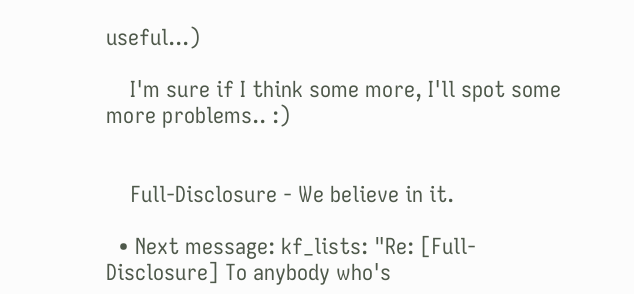useful...)

    I'm sure if I think some more, I'll spot some more problems.. :)


    Full-Disclosure - We believe in it.

  • Next message: kf_lists: "Re: [Full-Disclosure] To anybody who's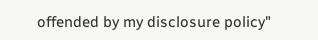offended by my disclosure policy"